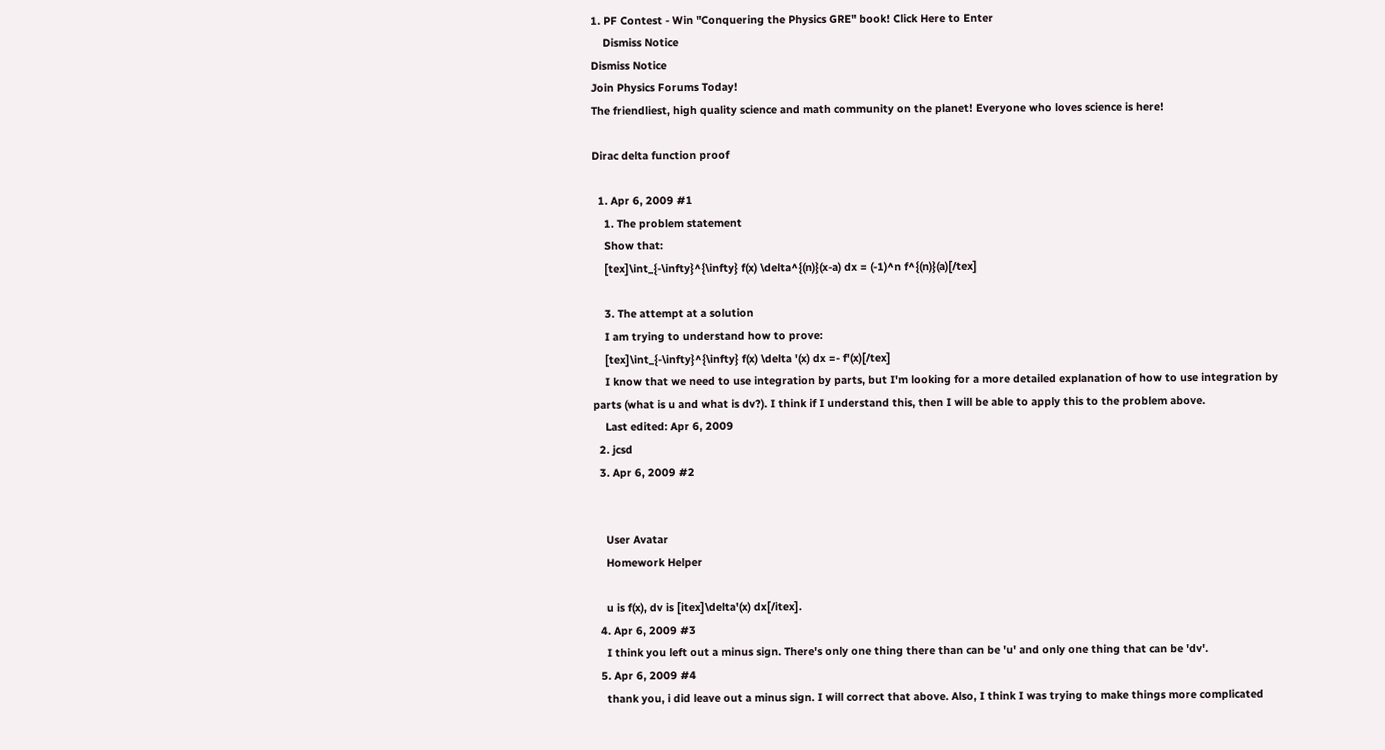1. PF Contest - Win "Conquering the Physics GRE" book! Click Here to Enter
    Dismiss Notice
Dismiss Notice
Join Physics Forums Today!
The friendliest, high quality science and math community on the planet! Everyone who loves science is here!

Dirac delta function proof

  1. Apr 6, 2009 #1
    1. The problem statement
    Show that:
    [tex]\int_{-\infty}^{\infty} f(x) \delta^{(n)}(x-a) dx = (-1)^n f^{(n)}(a)[/tex]

    3. The attempt at a solution
    I am trying to understand how to prove:
    [tex]\int_{-\infty}^{\infty} f(x) \delta '(x) dx =- f'(x)[/tex]
    I know that we need to use integration by parts, but I'm looking for a more detailed explanation of how to use integration by parts (what is u and what is dv?). I think if I understand this, then I will be able to apply this to the problem above.
    Last edited: Apr 6, 2009
  2. jcsd
  3. Apr 6, 2009 #2


    User Avatar
    Homework Helper

    u is f(x), dv is [itex]\delta'(x) dx[/itex].
  4. Apr 6, 2009 #3
    I think you left out a minus sign. There's only one thing there than can be 'u' and only one thing that can be 'dv'.
  5. Apr 6, 2009 #4
    thank you, i did leave out a minus sign. I will correct that above. Also, I think I was trying to make things more complicated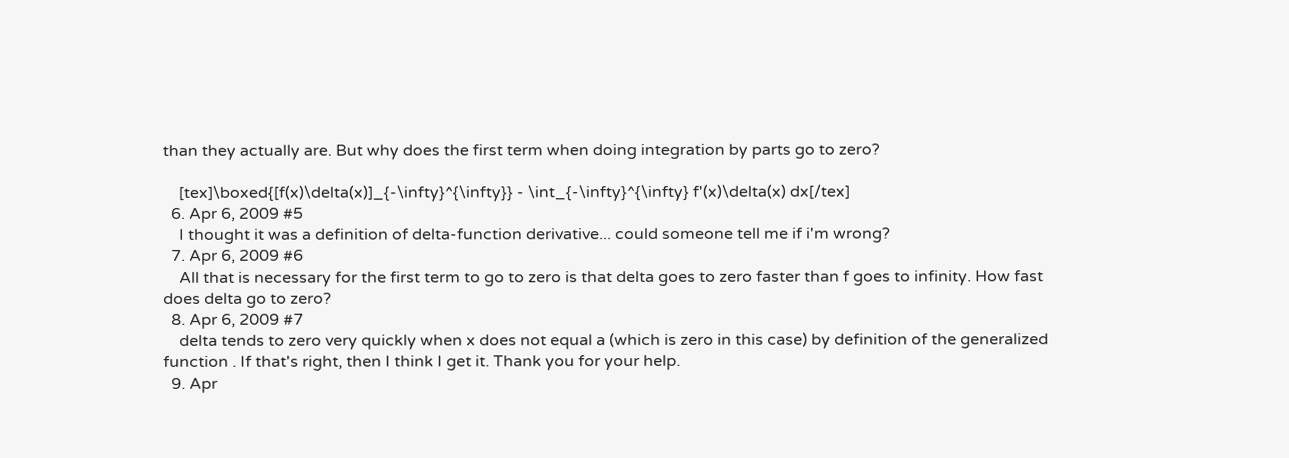than they actually are. But why does the first term when doing integration by parts go to zero?

    [tex]\boxed{[f(x)\delta(x)]_{-\infty}^{\infty}} - \int_{-\infty}^{\infty} f'(x)\delta(x) dx[/tex]
  6. Apr 6, 2009 #5
    I thought it was a definition of delta-function derivative... could someone tell me if i'm wrong?
  7. Apr 6, 2009 #6
    All that is necessary for the first term to go to zero is that delta goes to zero faster than f goes to infinity. How fast does delta go to zero?
  8. Apr 6, 2009 #7
    delta tends to zero very quickly when x does not equal a (which is zero in this case) by definition of the generalized function . If that's right, then I think I get it. Thank you for your help.
  9. Apr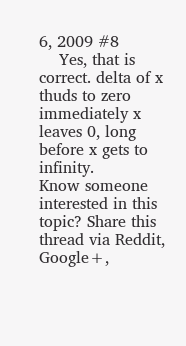6, 2009 #8
    Yes, that is correct. delta of x thuds to zero immediately x leaves 0, long before x gets to infinity.
Know someone interested in this topic? Share this thread via Reddit, Google+,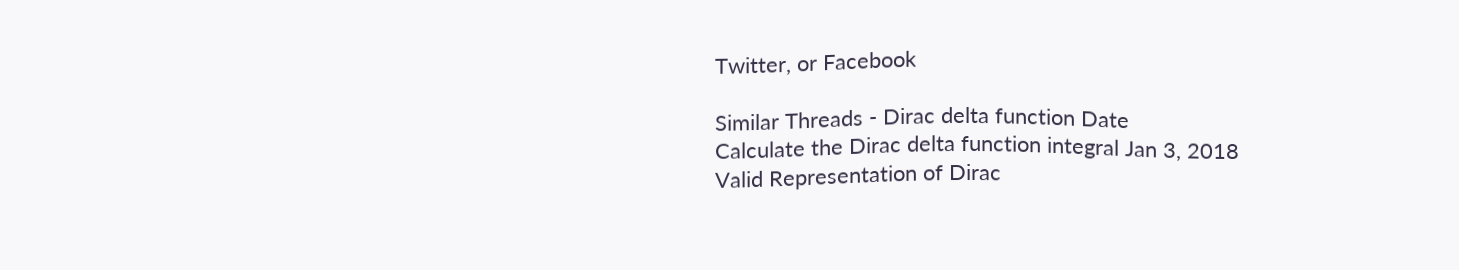Twitter, or Facebook

Similar Threads - Dirac delta function Date
Calculate the Dirac delta function integral Jan 3, 2018
Valid Representation of Dirac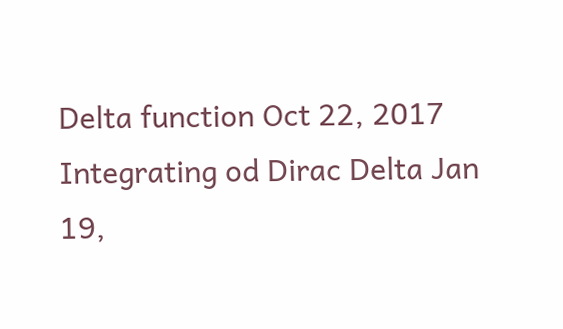Delta function Oct 22, 2017
Integrating od Dirac Delta Jan 19,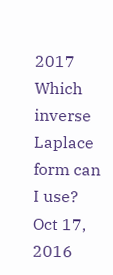2017
Which inverse Laplace form can I use? Oct 17, 2016